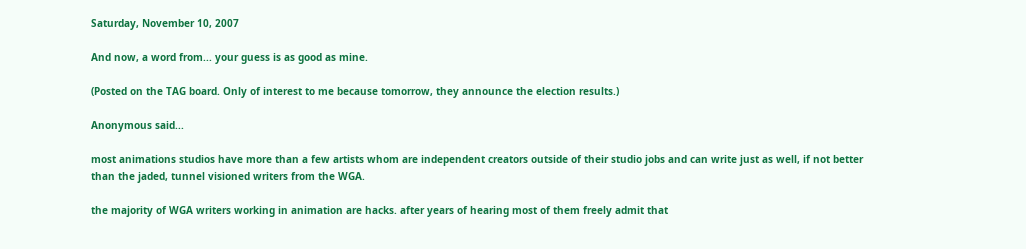Saturday, November 10, 2007

And now, a word from... your guess is as good as mine.

(Posted on the TAG board. Only of interest to me because tomorrow, they announce the election results.)

Anonymous said...

most animations studios have more than a few artists whom are independent creators outside of their studio jobs and can write just as well, if not better than the jaded, tunnel visioned writers from the WGA.

the majority of WGA writers working in animation are hacks. after years of hearing most of them freely admit that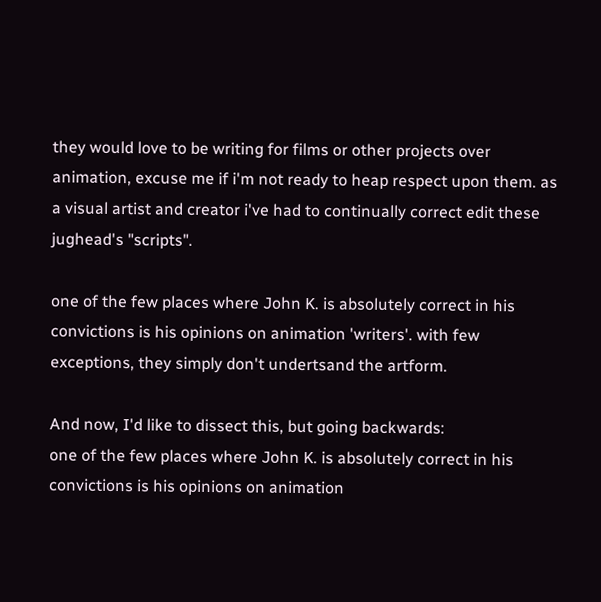they would love to be writing for films or other projects over animation, excuse me if i'm not ready to heap respect upon them. as a visual artist and creator i've had to continually correct edit these jughead's "scripts".

one of the few places where John K. is absolutely correct in his convictions is his opinions on animation 'writers'. with few exceptions, they simply don't undertsand the artform.

And now, I'd like to dissect this, but going backwards:
one of the few places where John K. is absolutely correct in his convictions is his opinions on animation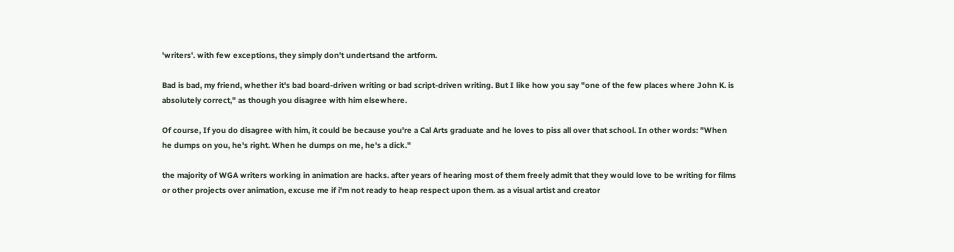'writers'. with few exceptions, they simply don't undertsand the artform.

Bad is bad, my friend, whether it's bad board-driven writing or bad script-driven writing. But I like how you say "one of the few places where John K. is absolutely correct," as though you disagree with him elsewhere.

Of course, If you do disagree with him, it could be because you're a Cal Arts graduate and he loves to piss all over that school. In other words: "When he dumps on you, he's right. When he dumps on me, he's a dick."

the majority of WGA writers working in animation are hacks. after years of hearing most of them freely admit that they would love to be writing for films or other projects over animation, excuse me if i'm not ready to heap respect upon them. as a visual artist and creator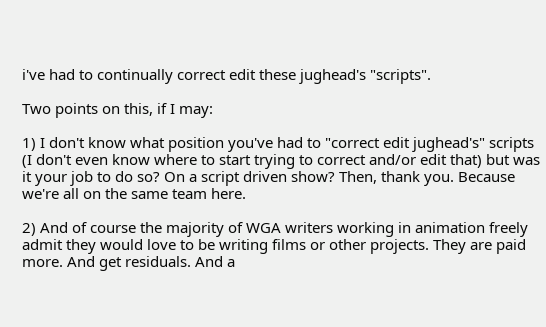i've had to continually correct edit these jughead's "scripts".

Two points on this, if I may:

1) I don't know what position you've had to "correct edit jughead's" scripts (I don't even know where to start trying to correct and/or edit that) but was it your job to do so? On a script driven show? Then, thank you. Because we're all on the same team here.

2) And of course the majority of WGA writers working in animation freely admit they would love to be writing films or other projects. They are paid more. And get residuals. And a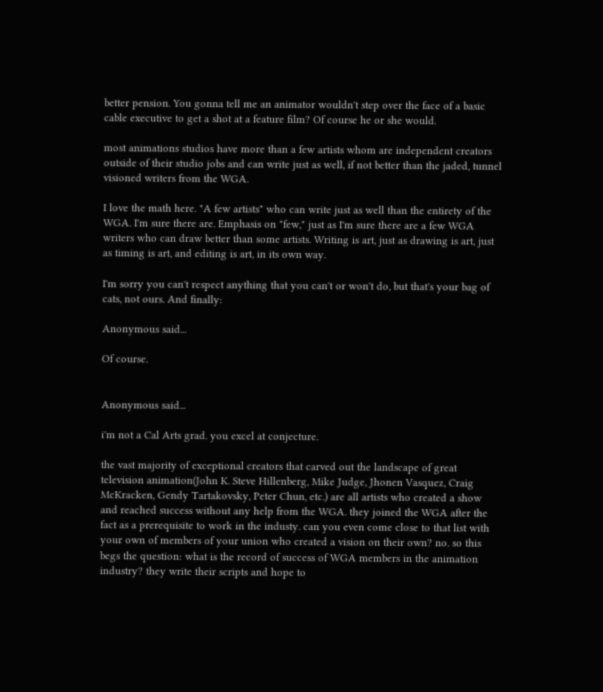better pension. You gonna tell me an animator wouldn't step over the face of a basic cable executive to get a shot at a feature film? Of course he or she would.

most animations studios have more than a few artists whom are independent creators outside of their studio jobs and can write just as well, if not better than the jaded, tunnel visioned writers from the WGA.

I love the math here. "A few artists" who can write just as well than the entirety of the WGA. I'm sure there are. Emphasis on "few," just as I'm sure there are a few WGA writers who can draw better than some artists. Writing is art, just as drawing is art, just as timing is art, and editing is art, in its own way.

I'm sorry you can't respect anything that you can't or won't do, but that's your bag of cats, not ours. And finally:

Anonymous said...

Of course.


Anonymous said...

i'm not a Cal Arts grad. you excel at conjecture.

the vast majority of exceptional creators that carved out the landscape of great television animation(John K. Steve Hillenberg, Mike Judge, Jhonen Vasquez, Craig McKracken, Gendy Tartakovsky, Peter Chun, etc.) are all artists who created a show and reached success without any help from the WGA. they joined the WGA after the fact as a prerequisite to work in the industy. can you even come close to that list with your own of members of your union who created a vision on their own? no. so this begs the question: what is the record of success of WGA members in the animation industry? they write their scripts and hope to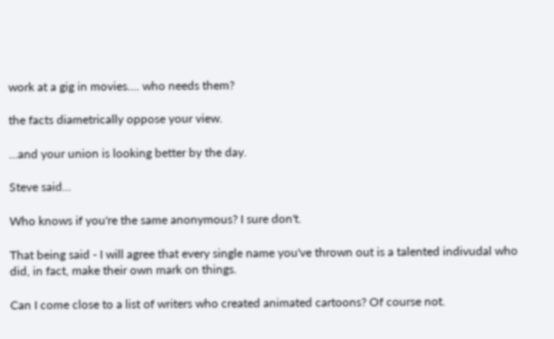work at a gig in movies.... who needs them?

the facts diametrically oppose your view.

...and your union is looking better by the day.

Steve said...

Who knows if you're the same anonymous? I sure don't.

That being said - I will agree that every single name you've thrown out is a talented indivudal who did, in fact, make their own mark on things.

Can I come close to a list of writers who created animated cartoons? Of course not.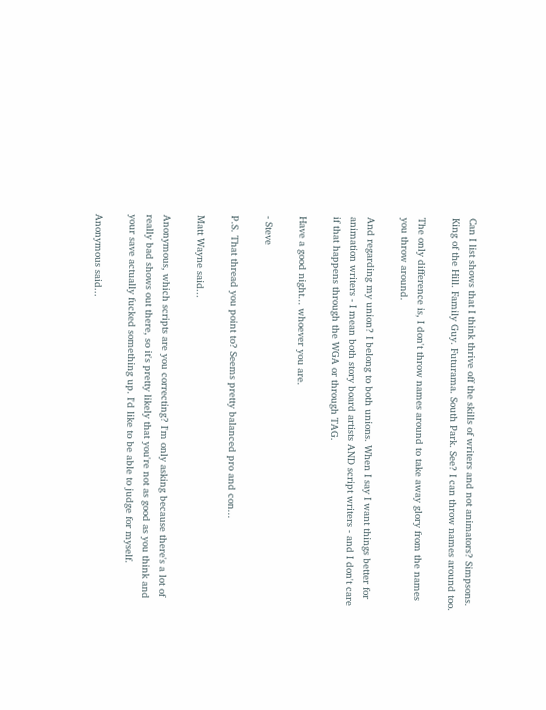Can I list shows that I think thrive off the skills of writers and not animators? Simpsons. King of the Hill. Family Guy. Futurama. South Park. See? I can throw names around too.

The only difference is, I don't throw names around to take away glory from the names you throw around.

And regarding my union? I belong to both unions. When I say I want things better for animation writers - I mean both story board artists AND script writers - and I don't care if that happens through the WGA or through TAG.

Have a good night... whoever you are.

- Steve

P.S. That thread you point to? Seems pretty balanced pro and con...

Matt Wayne said...

Anonymous, which scripts are you correcting? I'm only asking because there's a lot of really bad shows out there, so it's pretty likely that you're not as good as you think and your save actually fucked something up. I'd like to be able to judge for myself.

Anonymous said...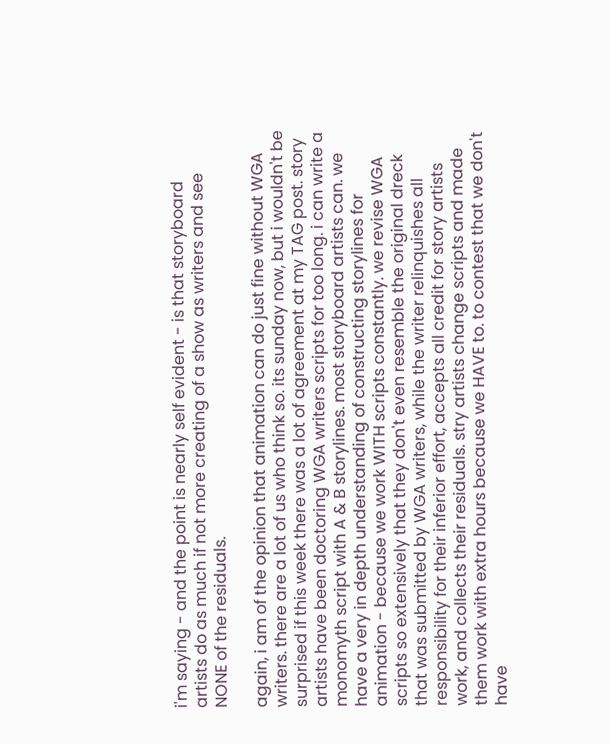i'm saying - and the point is nearly self evident - is that storyboard artists do as much if not more creating of a show as writers and see NONE of the residuals.

again, i am of the opinion that animation can do just fine without WGA writers. there are a lot of us who think so. its sunday now, but i wouldn't be surprised if this week there was a lot of agreement at my TAG post. story artists have been doctoring WGA writers scripts for too long. i can write a monomyth script with A & B storylines. most storyboard artists can. we have a very in depth understanding of constructing storylines for animation - because we work WITH scripts constantly. we revise WGA scripts so extensively that they don't even resemble the original dreck that was submitted by WGA writers, while the writer relinquishes all responsibility for their inferior effort, accepts all credit for story artists work, and collects their residuals. stry artists change scripts and made them work with extra hours because we HAVE to. to contest that we don't have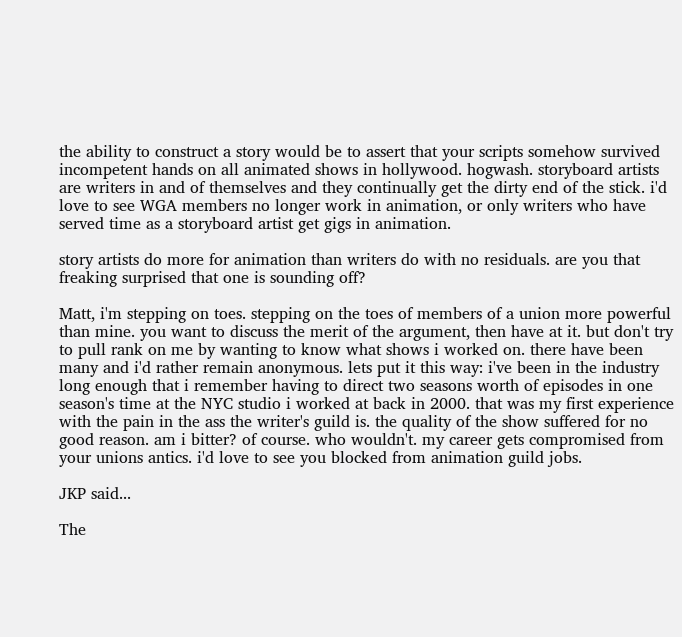the ability to construct a story would be to assert that your scripts somehow survived incompetent hands on all animated shows in hollywood. hogwash. storyboard artists are writers in and of themselves and they continually get the dirty end of the stick. i'd love to see WGA members no longer work in animation, or only writers who have served time as a storyboard artist get gigs in animation.

story artists do more for animation than writers do with no residuals. are you that freaking surprised that one is sounding off?

Matt, i'm stepping on toes. stepping on the toes of members of a union more powerful than mine. you want to discuss the merit of the argument, then have at it. but don't try to pull rank on me by wanting to know what shows i worked on. there have been many and i'd rather remain anonymous. lets put it this way: i've been in the industry long enough that i remember having to direct two seasons worth of episodes in one season's time at the NYC studio i worked at back in 2000. that was my first experience with the pain in the ass the writer's guild is. the quality of the show suffered for no good reason. am i bitter? of course. who wouldn't. my career gets compromised from your unions antics. i'd love to see you blocked from animation guild jobs.

JKP said...

The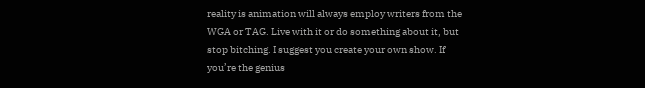reality is animation will always employ writers from the WGA or TAG. Live with it or do something about it, but stop bitching. I suggest you create your own show. If you’re the genius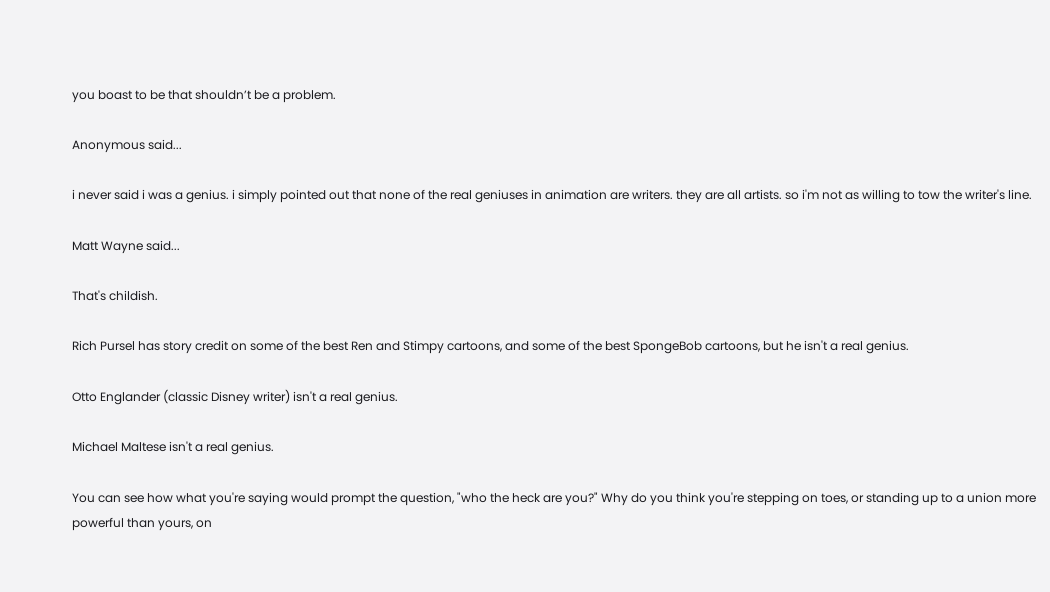you boast to be that shouldn’t be a problem.

Anonymous said...

i never said i was a genius. i simply pointed out that none of the real geniuses in animation are writers. they are all artists. so i'm not as willing to tow the writer's line.

Matt Wayne said...

That's childish.

Rich Pursel has story credit on some of the best Ren and Stimpy cartoons, and some of the best SpongeBob cartoons, but he isn't a real genius.

Otto Englander (classic Disney writer) isn't a real genius.

Michael Maltese isn't a real genius.

You can see how what you're saying would prompt the question, "who the heck are you?" Why do you think you're stepping on toes, or standing up to a union more powerful than yours, on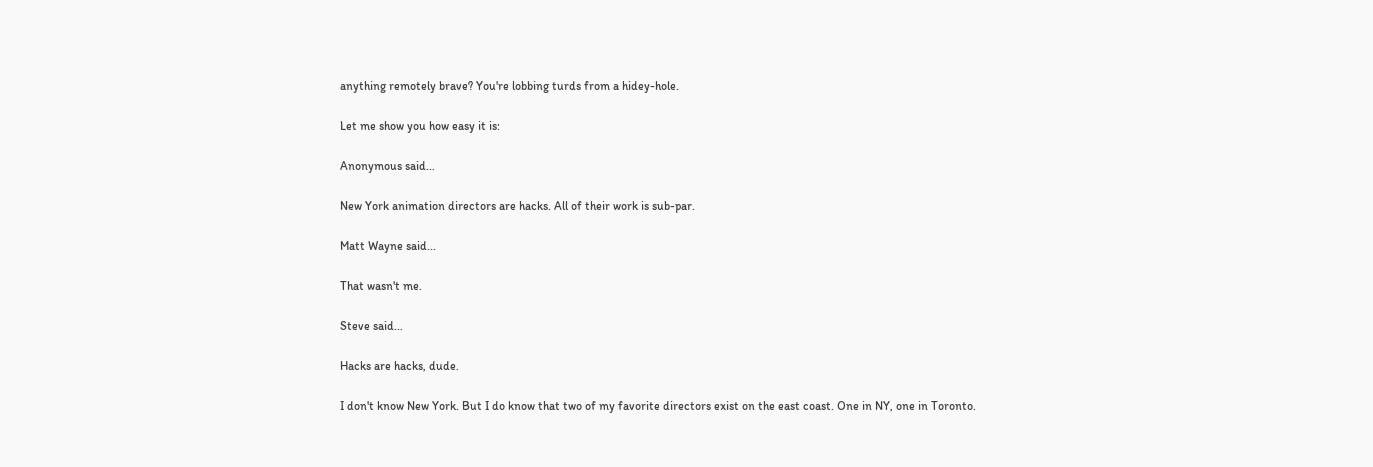anything remotely brave? You're lobbing turds from a hidey-hole.

Let me show you how easy it is:

Anonymous said...

New York animation directors are hacks. All of their work is sub-par.

Matt Wayne said...

That wasn't me.

Steve said...

Hacks are hacks, dude.

I don't know New York. But I do know that two of my favorite directors exist on the east coast. One in NY, one in Toronto.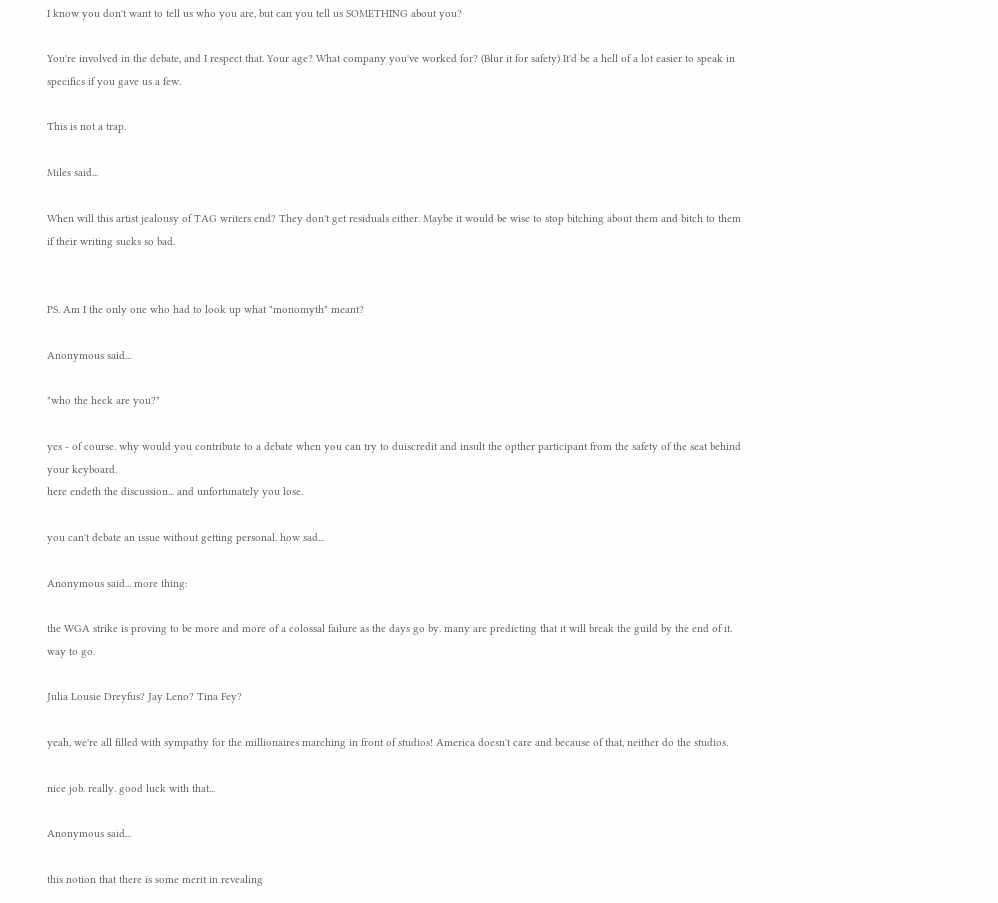I know you don't want to tell us who you are, but can you tell us SOMETHING about you?

You're involved in the debate, and I respect that. Your age? What company you've worked for? (Blur it for safety) It'd be a hell of a lot easier to speak in specifics if you gave us a few.

This is not a trap.

Miles said...

When will this artist jealousy of TAG writers end? They don't get residuals either. Maybe it would be wise to stop bitching about them and bitch to them if their writing sucks so bad.


PS. Am I the only one who had to look up what "monomyth" meant?

Anonymous said...

"who the heck are you?"

yes - of course. why would you contribute to a debate when you can try to duiscredit and insult the opther participant from the safety of the seat behind your keyboard.
here endeth the discussion... and unfortunately you lose.

you can't debate an issue without getting personal. how sad...

Anonymous said... more thing:

the WGA strike is proving to be more and more of a colossal failure as the days go by. many are predicting that it will break the guild by the end of it. way to go.

Julia Lousie Dreyfus? Jay Leno? Tina Fey?

yeah, we're all filled with sympathy for the millionaires marching in front of studios! America doesn't care and because of that, neither do the studios.

nice job. really. good luck with that...

Anonymous said...

this notion that there is some merit in revealing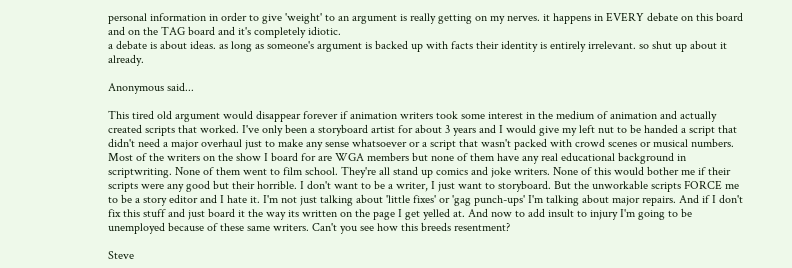personal information in order to give 'weight' to an argument is really getting on my nerves. it happens in EVERY debate on this board and on the TAG board and it's completely idiotic.
a debate is about ideas. as long as someone's argument is backed up with facts their identity is entirely irrelevant. so shut up about it already.

Anonymous said...

This tired old argument would disappear forever if animation writers took some interest in the medium of animation and actually created scripts that worked. I've only been a storyboard artist for about 3 years and I would give my left nut to be handed a script that didn't need a major overhaul just to make any sense whatsoever or a script that wasn't packed with crowd scenes or musical numbers. Most of the writers on the show I board for are WGA members but none of them have any real educational background in scriptwriting. None of them went to film school. They're all stand up comics and joke writers. None of this would bother me if their scripts were any good but their horrible. I don't want to be a writer, I just want to storyboard. But the unworkable scripts FORCE me to be a story editor and I hate it. I'm not just talking about 'little fixes' or 'gag punch-ups' I'm talking about major repairs. And if I don't fix this stuff and just board it the way its written on the page I get yelled at. And now to add insult to injury I'm going to be unemployed because of these same writers. Can't you see how this breeds resentment?

Steve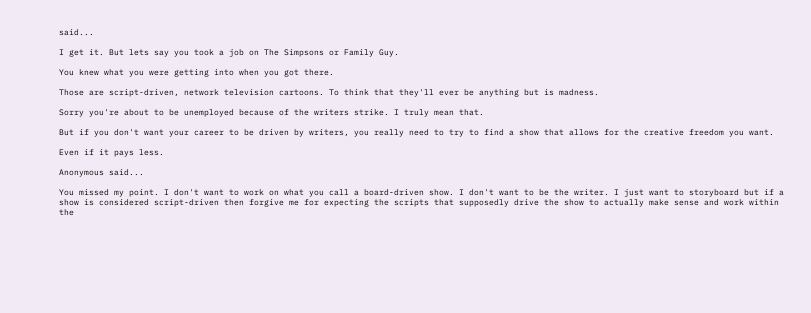said...

I get it. But lets say you took a job on The Simpsons or Family Guy.

You knew what you were getting into when you got there.

Those are script-driven, network television cartoons. To think that they'll ever be anything but is madness.

Sorry you're about to be unemployed because of the writers strike. I truly mean that.

But if you don't want your career to be driven by writers, you really need to try to find a show that allows for the creative freedom you want.

Even if it pays less.

Anonymous said...

You missed my point. I don't want to work on what you call a board-driven show. I don't want to be the writer. I just want to storyboard but if a show is considered script-driven then forgive me for expecting the scripts that supposedly drive the show to actually make sense and work within the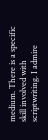medium. There is a specific skill involved with scriptwriting. I admire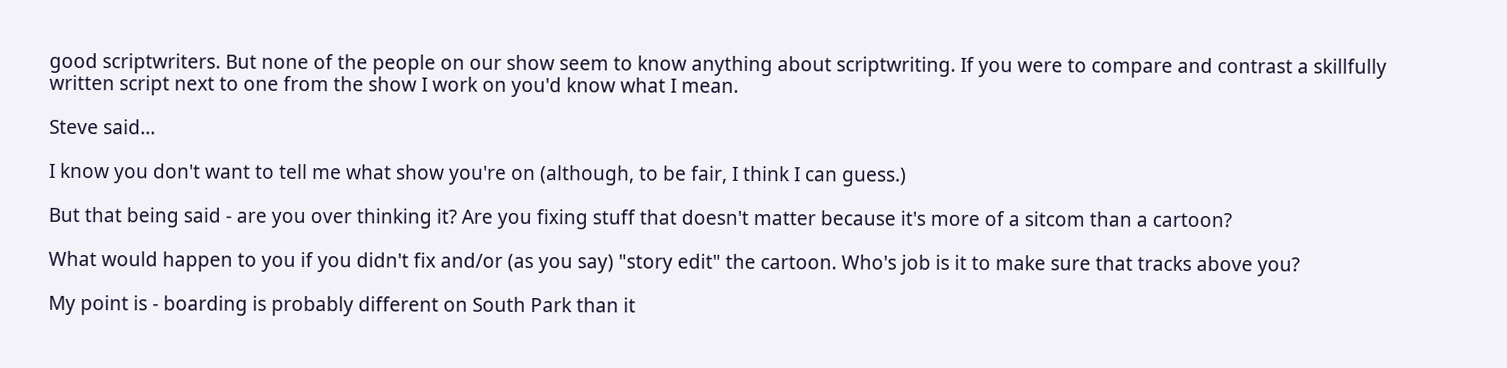good scriptwriters. But none of the people on our show seem to know anything about scriptwriting. If you were to compare and contrast a skillfully written script next to one from the show I work on you'd know what I mean.

Steve said...

I know you don't want to tell me what show you're on (although, to be fair, I think I can guess.)

But that being said - are you over thinking it? Are you fixing stuff that doesn't matter because it's more of a sitcom than a cartoon?

What would happen to you if you didn't fix and/or (as you say) "story edit" the cartoon. Who's job is it to make sure that tracks above you?

My point is - boarding is probably different on South Park than it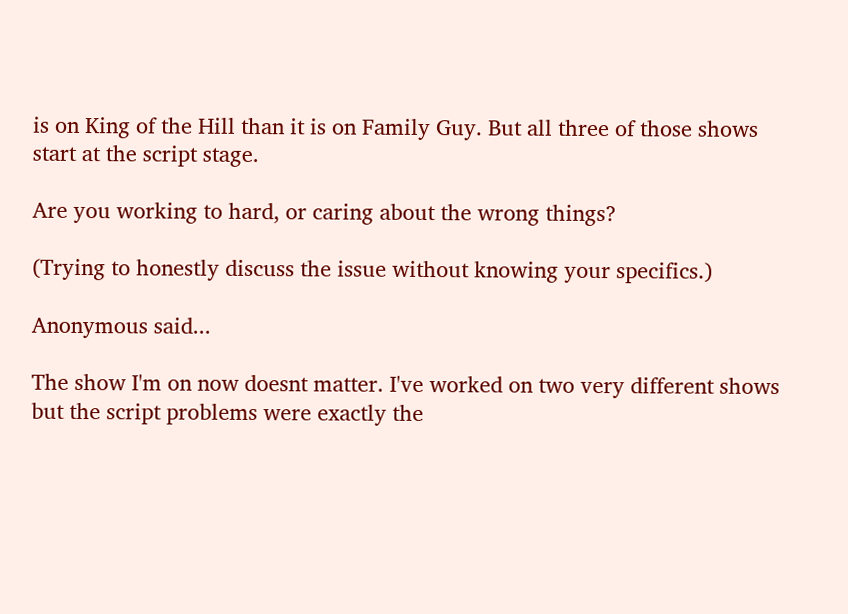is on King of the Hill than it is on Family Guy. But all three of those shows start at the script stage.

Are you working to hard, or caring about the wrong things?

(Trying to honestly discuss the issue without knowing your specifics.)

Anonymous said...

The show I'm on now doesnt matter. I've worked on two very different shows but the script problems were exactly the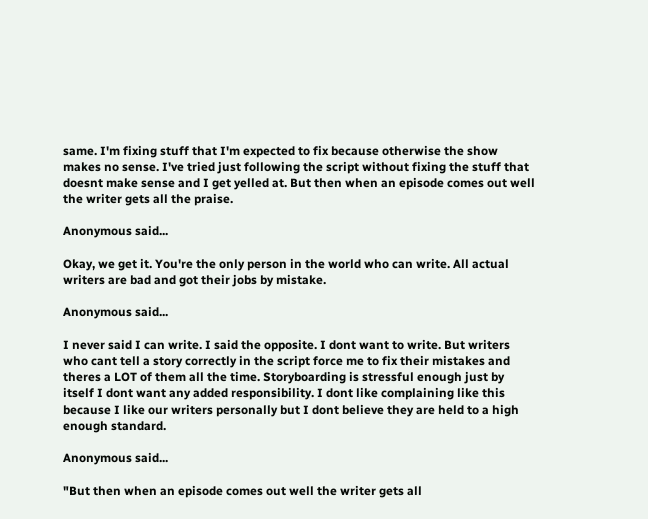same. I'm fixing stuff that I'm expected to fix because otherwise the show makes no sense. I've tried just following the script without fixing the stuff that doesnt make sense and I get yelled at. But then when an episode comes out well the writer gets all the praise.

Anonymous said...

Okay, we get it. You're the only person in the world who can write. All actual writers are bad and got their jobs by mistake.

Anonymous said...

I never said I can write. I said the opposite. I dont want to write. But writers who cant tell a story correctly in the script force me to fix their mistakes and theres a LOT of them all the time. Storyboarding is stressful enough just by itself I dont want any added responsibility. I dont like complaining like this because I like our writers personally but I dont believe they are held to a high enough standard.

Anonymous said...

"But then when an episode comes out well the writer gets all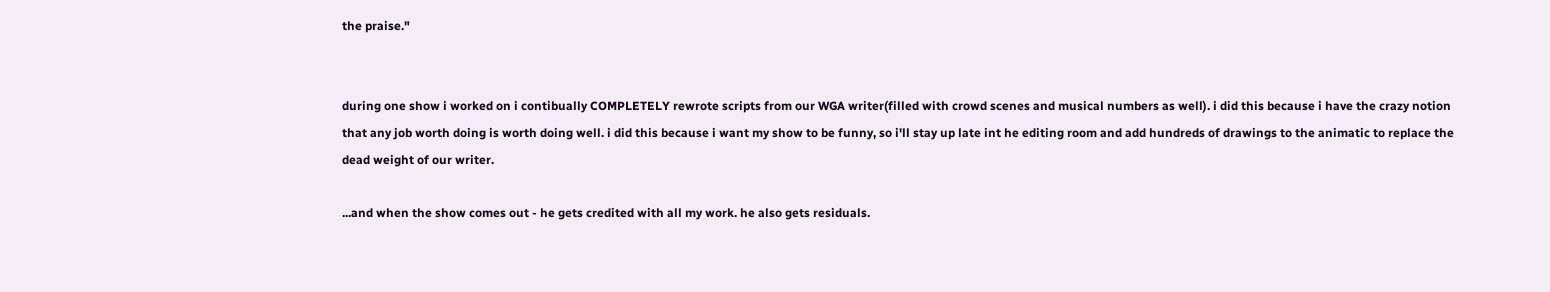the praise."


during one show i worked on i contibually COMPLETELY rewrote scripts from our WGA writer(filled with crowd scenes and musical numbers as well). i did this because i have the crazy notion that any job worth doing is worth doing well. i did this because i want my show to be funny, so i'll stay up late int he editing room and add hundreds of drawings to the animatic to replace the dead weight of our writer.

...and when the show comes out - he gets credited with all my work. he also gets residuals.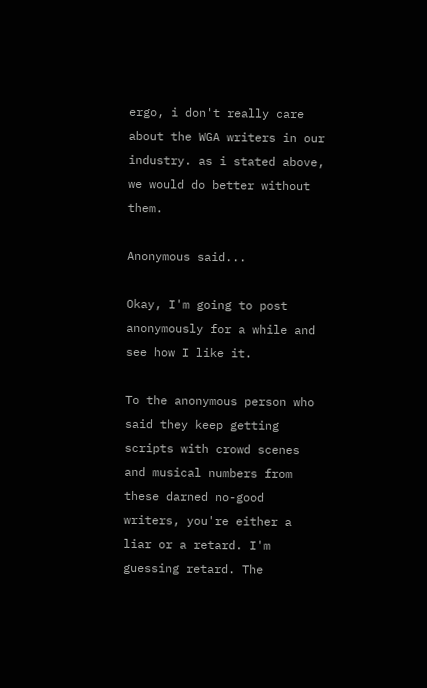ergo, i don't really care about the WGA writers in our industry. as i stated above, we would do better without them.

Anonymous said...

Okay, I'm going to post anonymously for a while and see how I like it.

To the anonymous person who said they keep getting scripts with crowd scenes and musical numbers from these darned no-good writers, you're either a liar or a retard. I'm guessing retard. The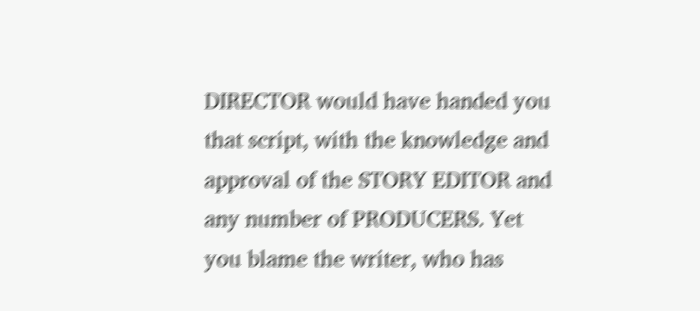DIRECTOR would have handed you that script, with the knowledge and approval of the STORY EDITOR and any number of PRODUCERS. Yet you blame the writer, who has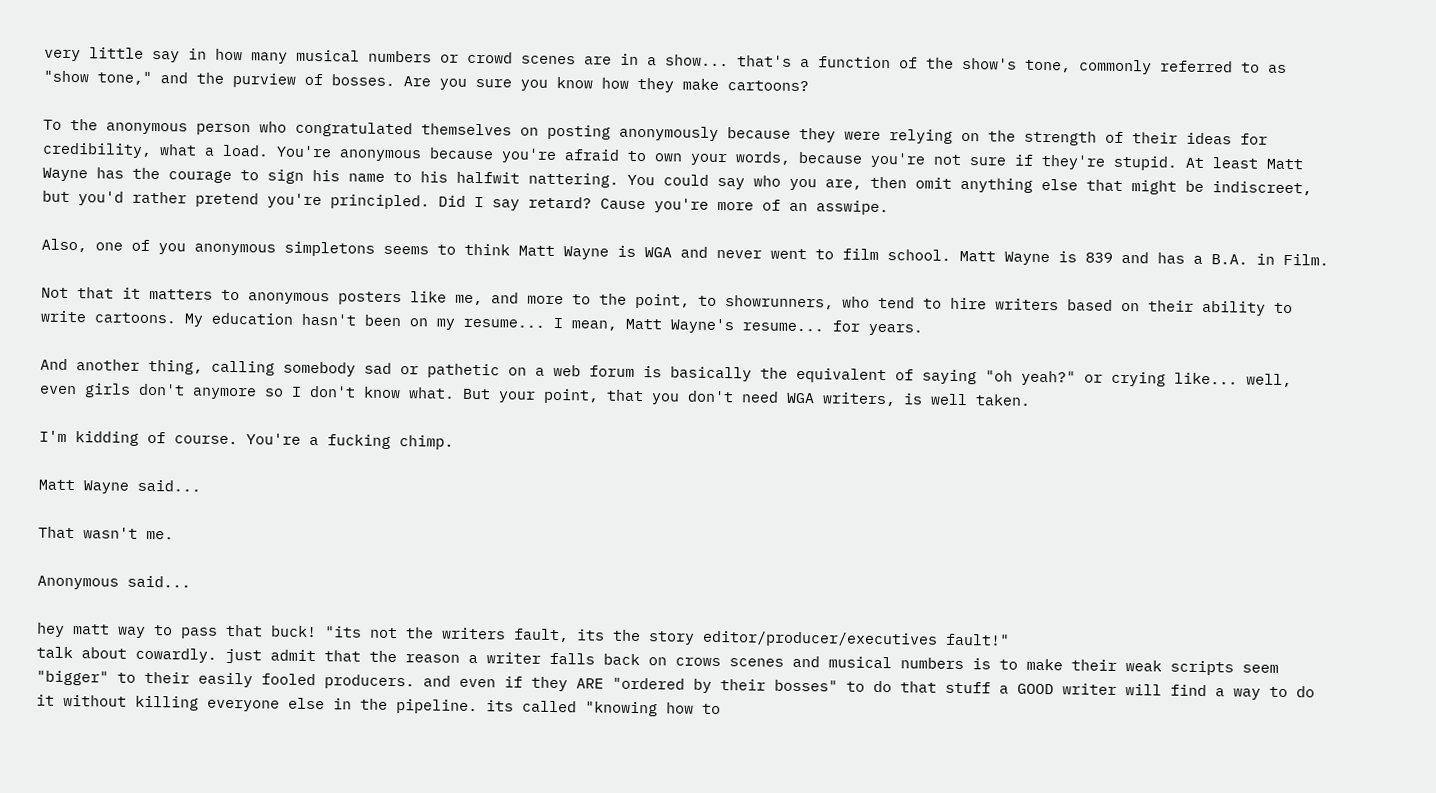very little say in how many musical numbers or crowd scenes are in a show... that's a function of the show's tone, commonly referred to as "show tone," and the purview of bosses. Are you sure you know how they make cartoons?

To the anonymous person who congratulated themselves on posting anonymously because they were relying on the strength of their ideas for credibility, what a load. You're anonymous because you're afraid to own your words, because you're not sure if they're stupid. At least Matt Wayne has the courage to sign his name to his halfwit nattering. You could say who you are, then omit anything else that might be indiscreet, but you'd rather pretend you're principled. Did I say retard? Cause you're more of an asswipe.

Also, one of you anonymous simpletons seems to think Matt Wayne is WGA and never went to film school. Matt Wayne is 839 and has a B.A. in Film.

Not that it matters to anonymous posters like me, and more to the point, to showrunners, who tend to hire writers based on their ability to write cartoons. My education hasn't been on my resume... I mean, Matt Wayne's resume... for years.

And another thing, calling somebody sad or pathetic on a web forum is basically the equivalent of saying "oh yeah?" or crying like... well, even girls don't anymore so I don't know what. But your point, that you don't need WGA writers, is well taken.

I'm kidding of course. You're a fucking chimp.

Matt Wayne said...

That wasn't me.

Anonymous said...

hey matt way to pass that buck! "its not the writers fault, its the story editor/producer/executives fault!"
talk about cowardly. just admit that the reason a writer falls back on crows scenes and musical numbers is to make their weak scripts seem "bigger" to their easily fooled producers. and even if they ARE "ordered by their bosses" to do that stuff a GOOD writer will find a way to do it without killing everyone else in the pipeline. its called "knowing how to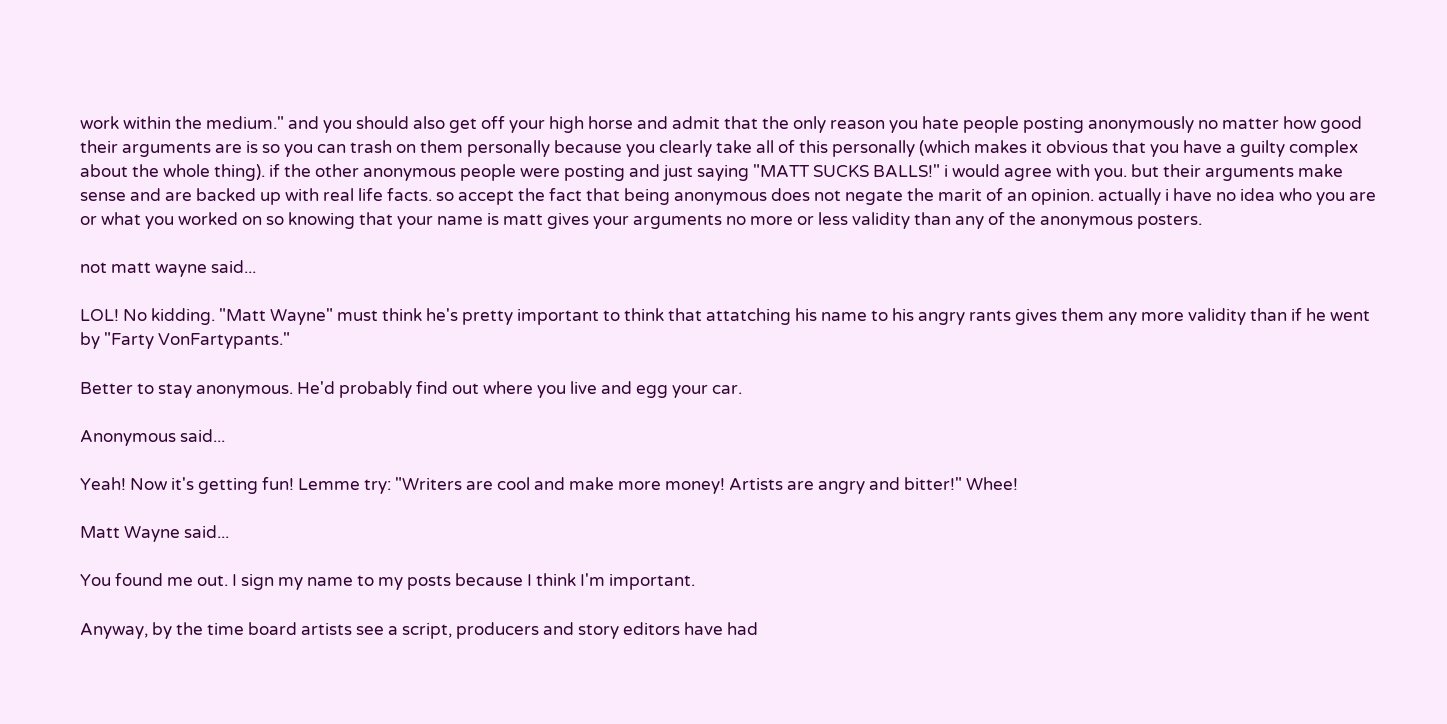work within the medium." and you should also get off your high horse and admit that the only reason you hate people posting anonymously no matter how good their arguments are is so you can trash on them personally because you clearly take all of this personally (which makes it obvious that you have a guilty complex about the whole thing). if the other anonymous people were posting and just saying "MATT SUCKS BALLS!" i would agree with you. but their arguments make sense and are backed up with real life facts. so accept the fact that being anonymous does not negate the marit of an opinion. actually i have no idea who you are or what you worked on so knowing that your name is matt gives your arguments no more or less validity than any of the anonymous posters.

not matt wayne said...

LOL! No kidding. "Matt Wayne" must think he's pretty important to think that attatching his name to his angry rants gives them any more validity than if he went by "Farty VonFartypants."

Better to stay anonymous. He'd probably find out where you live and egg your car.

Anonymous said...

Yeah! Now it's getting fun! Lemme try: "Writers are cool and make more money! Artists are angry and bitter!" Whee!

Matt Wayne said...

You found me out. I sign my name to my posts because I think I'm important.

Anyway, by the time board artists see a script, producers and story editors have had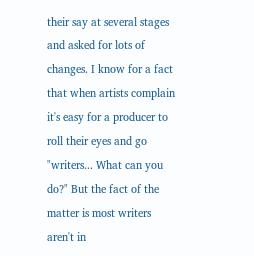their say at several stages and asked for lots of changes. I know for a fact that when artists complain it's easy for a producer to roll their eyes and go "writers... What can you do?" But the fact of the matter is most writers aren't in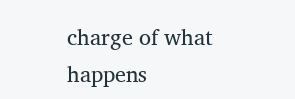charge of what happens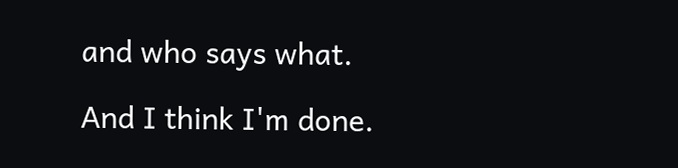and who says what.

And I think I'm done.